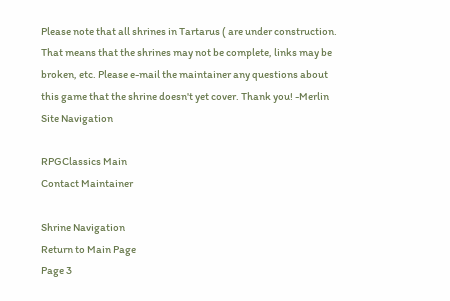Please note that all shrines in Tartarus ( are under construction. That means that the shrines may not be complete, links may be broken, etc. Please e-mail the maintainer any questions about this game that the shrine doesn't yet cover. Thank you! -Merlin
Site Navigation

RPGClassics Main
Contact Maintainer

Shrine Navigation
Return to Main Page
Page 3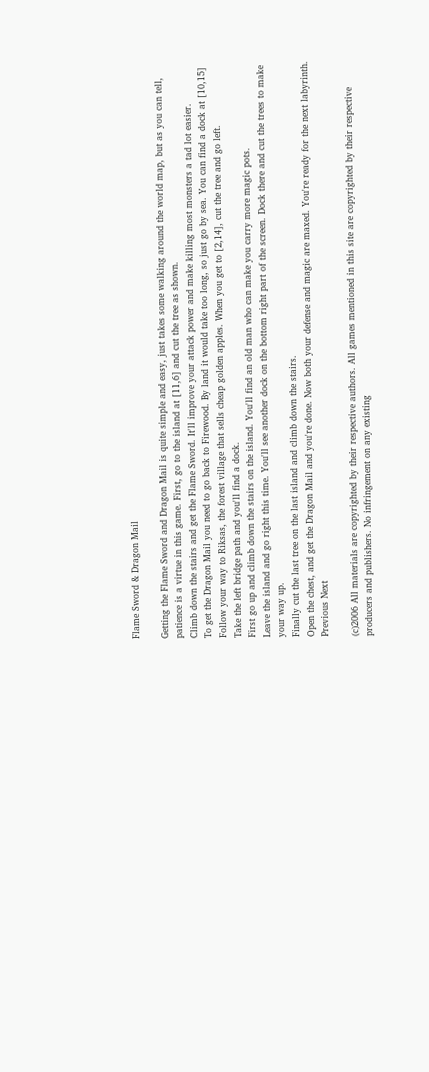Flame Sword & Dragon Mail

Getting the Flame Sword and Dragon Mail is quite simple and easy, just takes some walking around the world map, but as you can tell, patience is a virtue in this game. First, go to the island at [11,6] and cut the tree as shown.
Climb down the stairs and get the Flame Sword. It'll improve your attack power and make killing most monsters a tad lot easier.
To get the Dragon Mail you need to go back to Firewood. By land it would take too long, so just go by sea. You can find a dock at [10,15]
Follow your way to Riksas, the forest village that sells cheap golden apples. When you get to [2,14], cut the tree and go left.
Take the left bridge path and you'll find a dock.
First go up and climb down the stairs on the island. You'll find an old man who can make you carry more magic pots.
Leave the island and go right this time. You'll see another dock on the bottom right part of the screen. Dock there and cut the trees to make your way up.
Finally cut the last tree on the last island and climb down the stairs.
Open the chest, and get the Dragon Mail and you're done. Now both your defense and magic are maxed. You're ready for the next labyrinth.
Previous Next

(c)2006 All materials are copyrighted by their respective authors. All games mentioned in this site are copyrighted by their respective producers and publishers. No infringement on any existing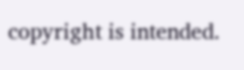copyright is intended.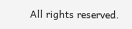All rights reserved.